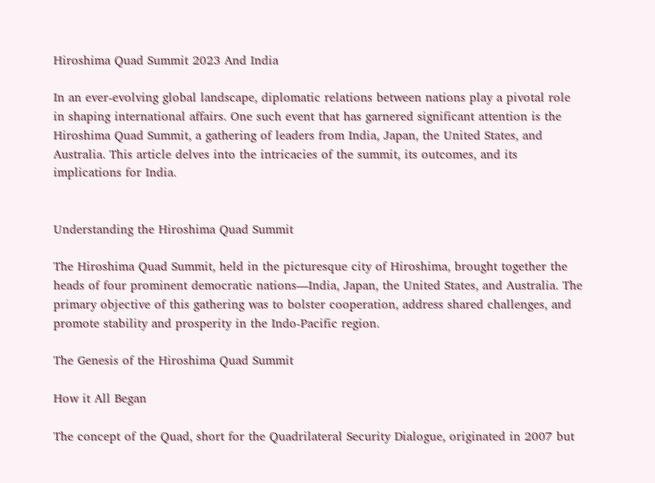Hiroshima Quad Summit 2023 And India

In an ever-evolving global landscape, diplomatic relations between nations play a pivotal role in shaping international affairs. One such event that has garnered significant attention is the Hiroshima Quad Summit, a gathering of leaders from India, Japan, the United States, and Australia. This article delves into the intricacies of the summit, its outcomes, and its implications for India.


Understanding the Hiroshima Quad Summit

The Hiroshima Quad Summit, held in the picturesque city of Hiroshima, brought together the heads of four prominent democratic nations—India, Japan, the United States, and Australia. The primary objective of this gathering was to bolster cooperation, address shared challenges, and promote stability and prosperity in the Indo-Pacific region.

The Genesis of the Hiroshima Quad Summit

How it All Began

The concept of the Quad, short for the Quadrilateral Security Dialogue, originated in 2007 but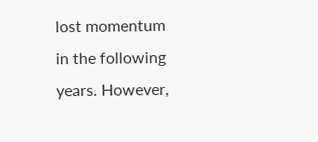lost momentum in the following years. However,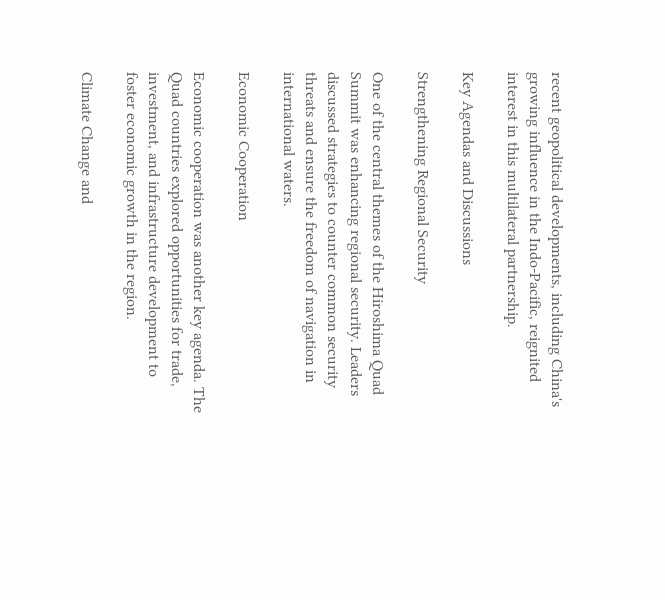recent geopolitical developments, including China's growing influence in the Indo-Pacific, reignited interest in this multilateral partnership.

Key Agendas and Discussions

Strengthening Regional Security

One of the central themes of the Hiroshima Quad Summit was enhancing regional security. Leaders discussed strategies to counter common security threats and ensure the freedom of navigation in international waters.

Economic Cooperation

Economic cooperation was another key agenda. The Quad countries explored opportunities for trade, investment, and infrastructure development to foster economic growth in the region.

Climate Change and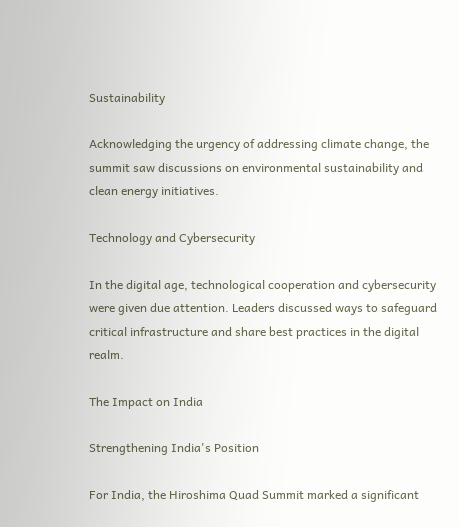Sustainability

Acknowledging the urgency of addressing climate change, the summit saw discussions on environmental sustainability and clean energy initiatives.

Technology and Cybersecurity

In the digital age, technological cooperation and cybersecurity were given due attention. Leaders discussed ways to safeguard critical infrastructure and share best practices in the digital realm.

The Impact on India

Strengthening India's Position

For India, the Hiroshima Quad Summit marked a significant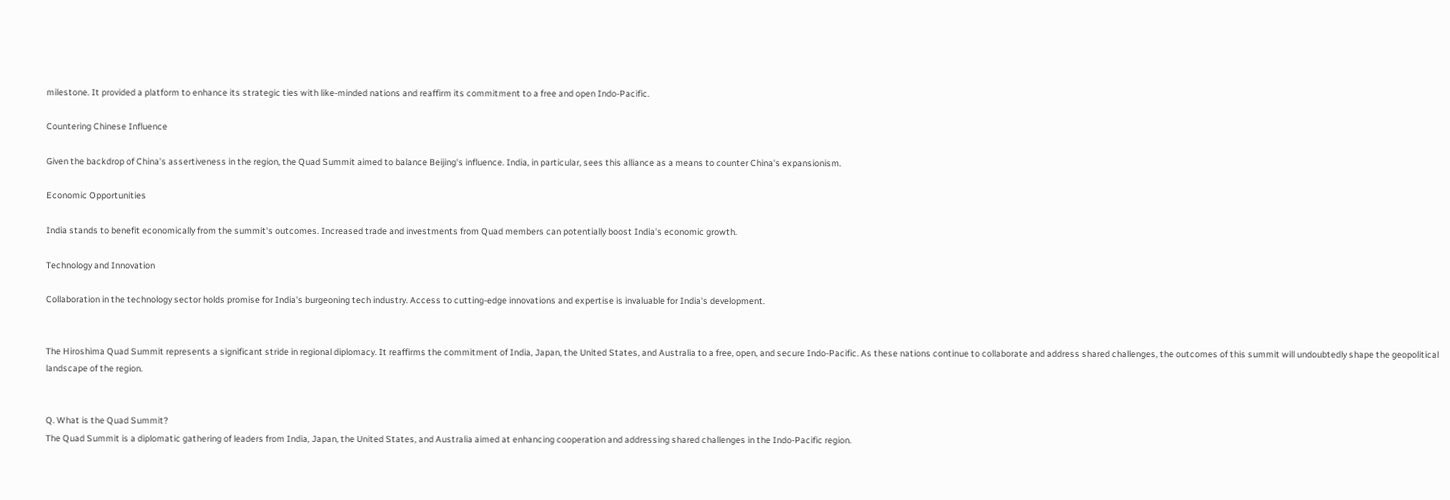milestone. It provided a platform to enhance its strategic ties with like-minded nations and reaffirm its commitment to a free and open Indo-Pacific.

Countering Chinese Influence

Given the backdrop of China's assertiveness in the region, the Quad Summit aimed to balance Beijing's influence. India, in particular, sees this alliance as a means to counter China's expansionism.

Economic Opportunities

India stands to benefit economically from the summit's outcomes. Increased trade and investments from Quad members can potentially boost India's economic growth.

Technology and Innovation

Collaboration in the technology sector holds promise for India's burgeoning tech industry. Access to cutting-edge innovations and expertise is invaluable for India's development.


The Hiroshima Quad Summit represents a significant stride in regional diplomacy. It reaffirms the commitment of India, Japan, the United States, and Australia to a free, open, and secure Indo-Pacific. As these nations continue to collaborate and address shared challenges, the outcomes of this summit will undoubtedly shape the geopolitical landscape of the region.


Q. What is the Quad Summit?
The Quad Summit is a diplomatic gathering of leaders from India, Japan, the United States, and Australia aimed at enhancing cooperation and addressing shared challenges in the Indo-Pacific region.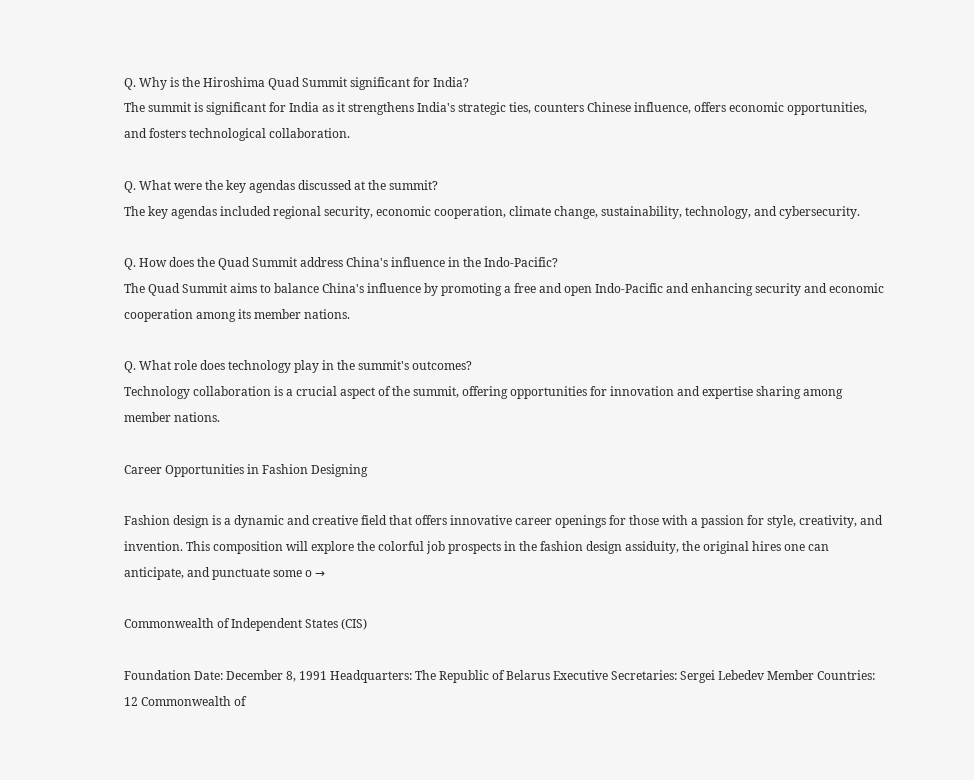Q. Why is the Hiroshima Quad Summit significant for India?
The summit is significant for India as it strengthens India's strategic ties, counters Chinese influence, offers economic opportunities, and fosters technological collaboration.

Q. What were the key agendas discussed at the summit?
The key agendas included regional security, economic cooperation, climate change, sustainability, technology, and cybersecurity.

Q. How does the Quad Summit address China's influence in the Indo-Pacific?
The Quad Summit aims to balance China's influence by promoting a free and open Indo-Pacific and enhancing security and economic cooperation among its member nations.

Q. What role does technology play in the summit's outcomes?
Technology collaboration is a crucial aspect of the summit, offering opportunities for innovation and expertise sharing among member nations.

Career Opportunities in Fashion Designing

Fashion design is a dynamic and creative field that offers innovative career openings for those with a passion for style, creativity, and invention. This composition will explore the colorful job prospects in the fashion design assiduity, the original hires one can anticipate, and punctuate some o →

Commonwealth of Independent States (CIS)

Foundation Date: December 8, 1991 Headquarters: The Republic of Belarus Executive Secretaries: Sergei Lebedev Member Countries: 12 Commonwealth of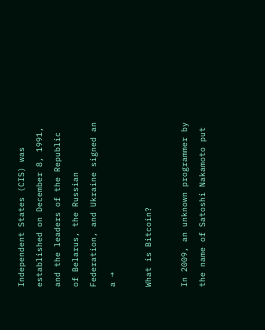Independent States (CIS) was established on December 8, 1991, and the leaders of the Republic of Belarus, the Russian Federation, and Ukraine signed an a →

What is Bitcoin?

In 2009, an unknown programmer by the name of Satoshi Nakamoto put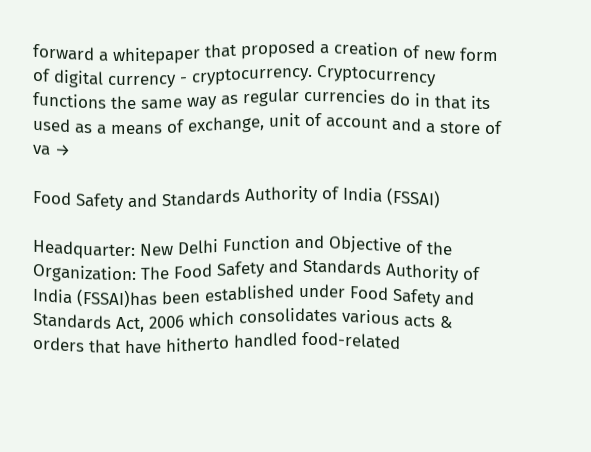forward a whitepaper that proposed a creation of new form of digital currency - cryptocurrency. Cryptocurrency functions the same way as regular currencies do in that its used as a means of exchange, unit of account and a store of va →

Food Safety and Standards Authority of India (FSSAI)

Headquarter: New Delhi Function and Objective of the Organization: The Food Safety and Standards Authority of India (FSSAI)has been established under Food Safety and Standards Act, 2006 which consolidates various acts & orders that have hitherto handled food-related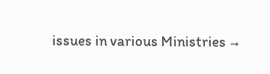issues in various Ministries →